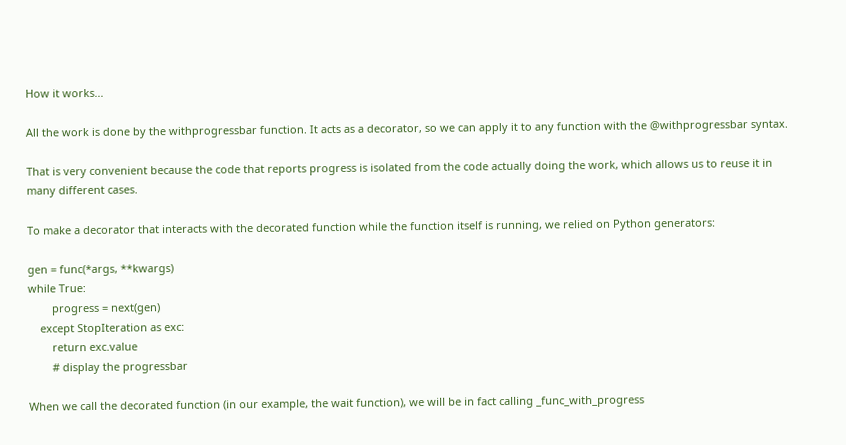How it works...

All the work is done by the withprogressbar function. It acts as a decorator, so we can apply it to any function with the @withprogressbar syntax.

That is very convenient because the code that reports progress is isolated from the code actually doing the work, which allows us to reuse it in many different cases.

To make a decorator that interacts with the decorated function while the function itself is running, we relied on Python generators:

gen = func(*args, **kwargs)
while True:
        progress = next(gen)
    except StopIteration as exc:
        return exc.value
        # display the progressbar

When we call the decorated function (in our example, the wait function), we will be in fact calling _func_with_progress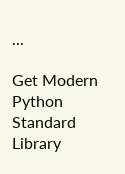...

Get Modern Python Standard Library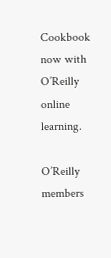Cookbook now with O’Reilly online learning.

O’Reilly members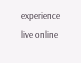experience live online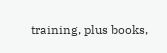training, plus books,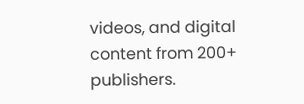videos, and digital content from 200+ publishers.